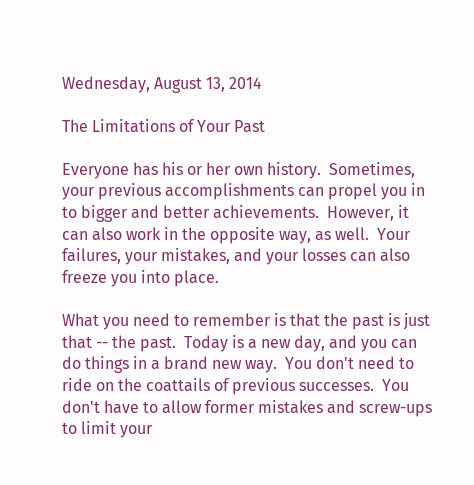Wednesday, August 13, 2014

The Limitations of Your Past

Everyone has his or her own history.  Sometimes, your previous accomplishments can propel you in to bigger and better achievements.  However, it can also work in the opposite way, as well.  Your failures, your mistakes, and your losses can also freeze you into place.

What you need to remember is that the past is just that -- the past.  Today is a new day, and you can do things in a brand new way.  You don't need to ride on the coattails of previous successes.  You don't have to allow former mistakes and screw-ups to limit your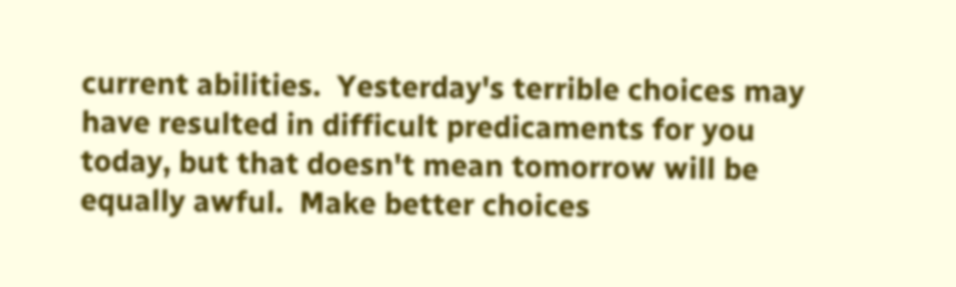current abilities.  Yesterday's terrible choices may have resulted in difficult predicaments for you today, but that doesn't mean tomorrow will be equally awful.  Make better choices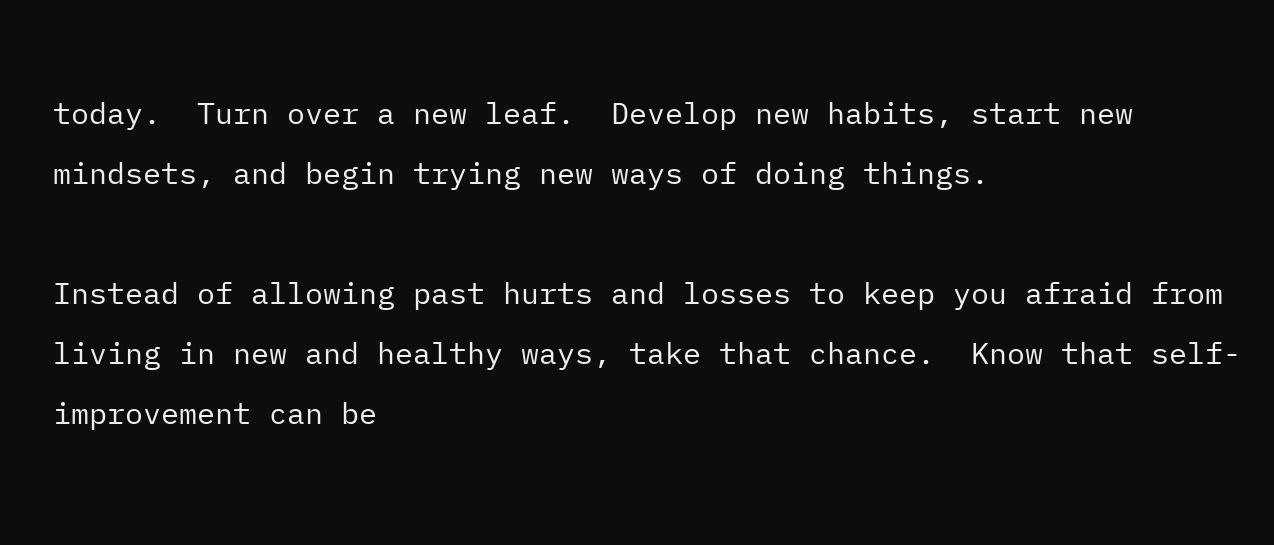today.  Turn over a new leaf.  Develop new habits, start new mindsets, and begin trying new ways of doing things.

Instead of allowing past hurts and losses to keep you afraid from living in new and healthy ways, take that chance.  Know that self-improvement can be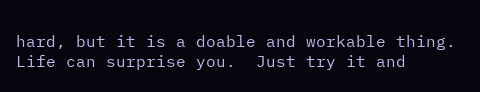hard, but it is a doable and workable thing.  Life can surprise you.  Just try it and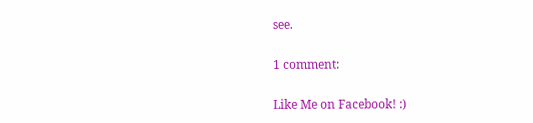see.

1 comment:

Like Me on Facebook! :)